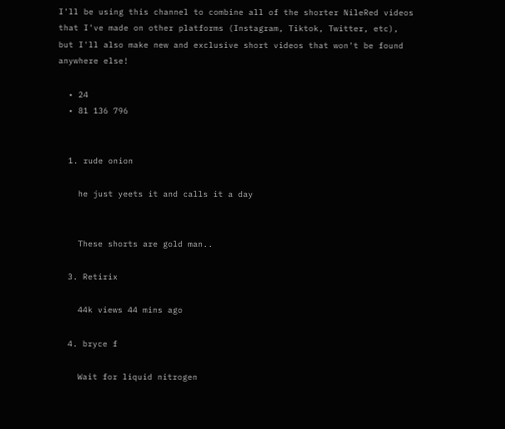I'll be using this channel to combine all of the shorter NileRed videos that I've made on other platforms (Instagram, Tiktok, Twitter, etc), but I'll also make new and exclusive short videos that won't be found anywhere else!

  • 24
  • 81 136 796


  1. rude onion

    he just yeets it and calls it a day


    These shorts are gold man..

  3. Retirix

    44k views 44 mins ago

  4. bryce f

    Wait for liquid nitrogen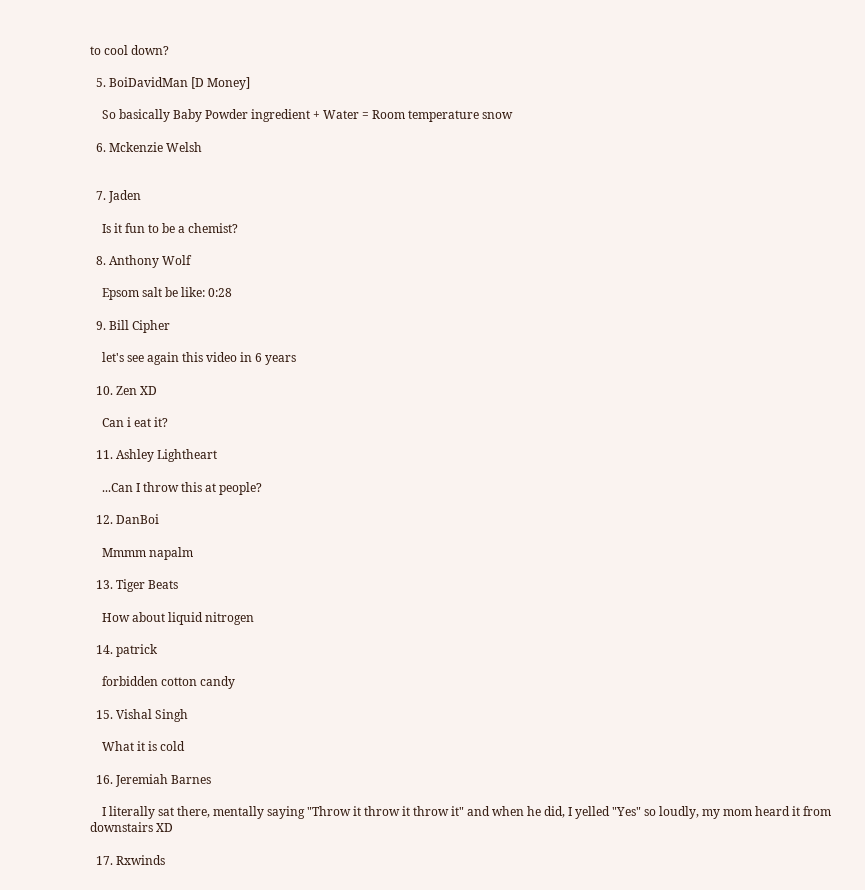to cool down?

  5. BoiDavidMan [D Money]

    So basically Baby Powder ingredient + Water = Room temperature snow

  6. Mckenzie Welsh


  7. Jaden

    Is it fun to be a chemist?

  8. Anthony Wolf

    Epsom salt be like: 0:28

  9. Bill Cipher

    let's see again this video in 6 years

  10. Zen XD

    Can i eat it?

  11. Ashley Lightheart

    ...Can I throw this at people?

  12. DanBoi

    Mmmm napalm

  13. Tiger Beats

    How about liquid nitrogen

  14. patrick

    forbidden cotton candy

  15. Vishal Singh

    What it is cold

  16. Jeremiah Barnes

    I literally sat there, mentally saying "Throw it throw it throw it" and when he did, I yelled "Yes" so loudly, my mom heard it from downstairs XD

  17. Rxwinds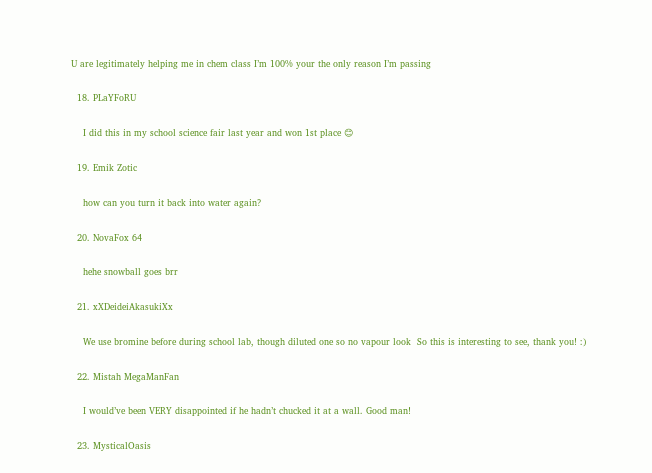U are legitimately helping me in chem class I’m 100% your the only reason I’m passing

  18. PLaYFoRU

    I did this in my school science fair last year and won 1st place 😊

  19. Emik Zotic

    how can you turn it back into water again?

  20. NovaFox 64

    hehe snowball goes brr

  21. xXDeideiAkasukiXx

    We use bromine before during school lab, though diluted one so no vapour look  So this is interesting to see, thank you! :)

  22. Mistah MegaManFan

    I would’ve been VERY disappointed if he hadn’t chucked it at a wall. Good man!

  23. MysticalOasis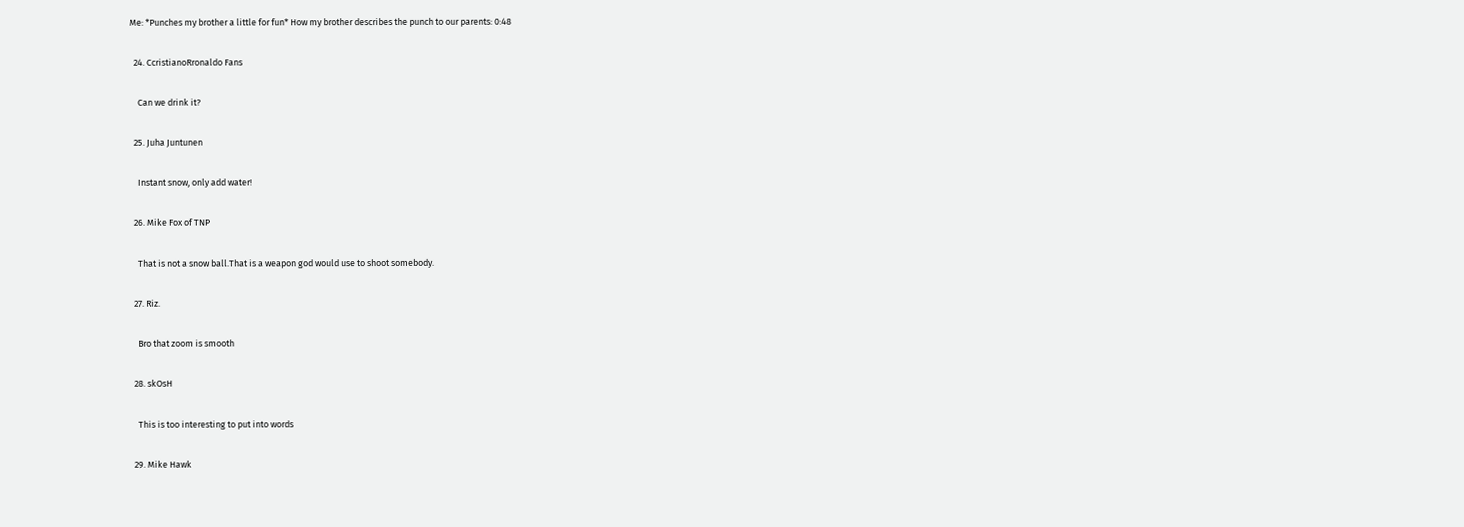Me: *Punches my brother a little for fun* How my brother describes the punch to our parents: 0:48

  24. CcristianoRronaldo Fans

    Can we drink it?

  25. Juha Juntunen

    Instant snow, only add water!

  26. Mike Fox of TNP

    That is not a snow ball.That is a weapon god would use to shoot somebody.

  27. Riz.

    Bro that zoom is smooth

  28. skOsH

    This is too interesting to put into words

  29. Mike Hawk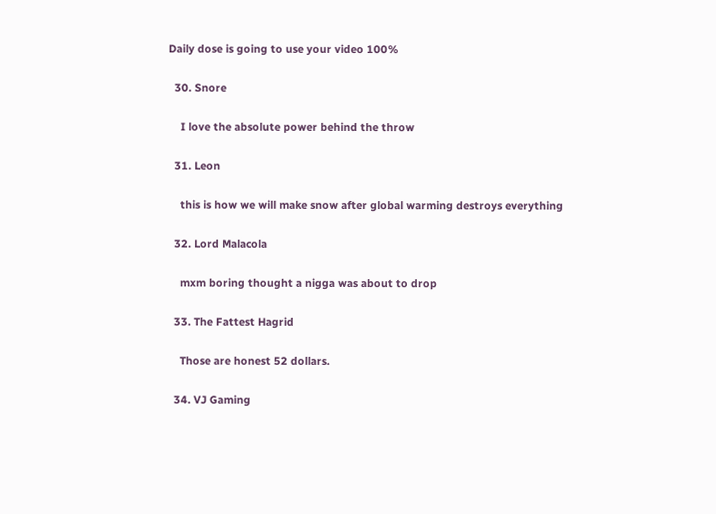Daily dose is going to use your video 100%

  30. Snore

    I love the absolute power behind the throw

  31. Leon

    this is how we will make snow after global warming destroys everything

  32. Lord Malacola

    mxm boring thought a nigga was about to drop

  33. The Fattest Hagrid

    Those are honest 52 dollars.

  34. VJ Gaming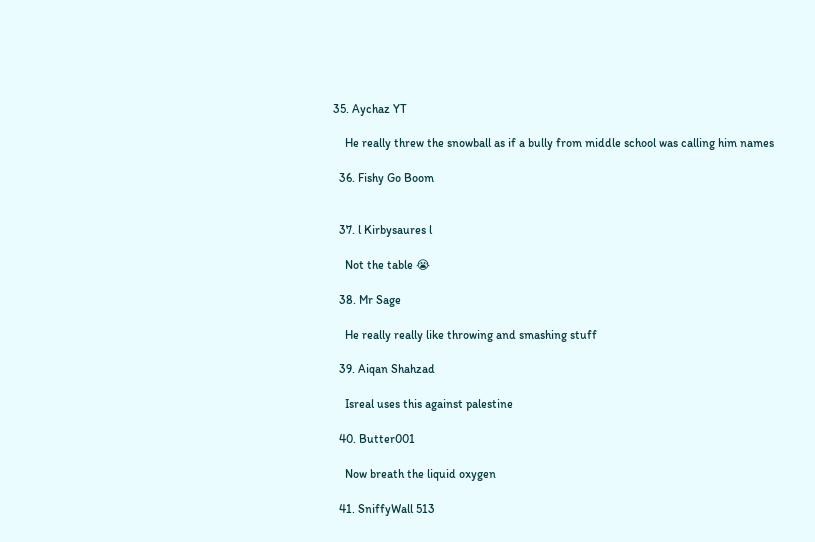35. Aychaz YT

    He really threw the snowball as if a bully from middle school was calling him names

  36. Fishy Go Boom


  37. l Kirbysaures l

    Not the table 😭

  38. Mr Sage

    He really really like throwing and smashing stuff

  39. Aiqan Shahzad

    Isreal uses this against palestine

  40. Butter001

    Now breath the liquid oxygen

  41. SniffyWall 513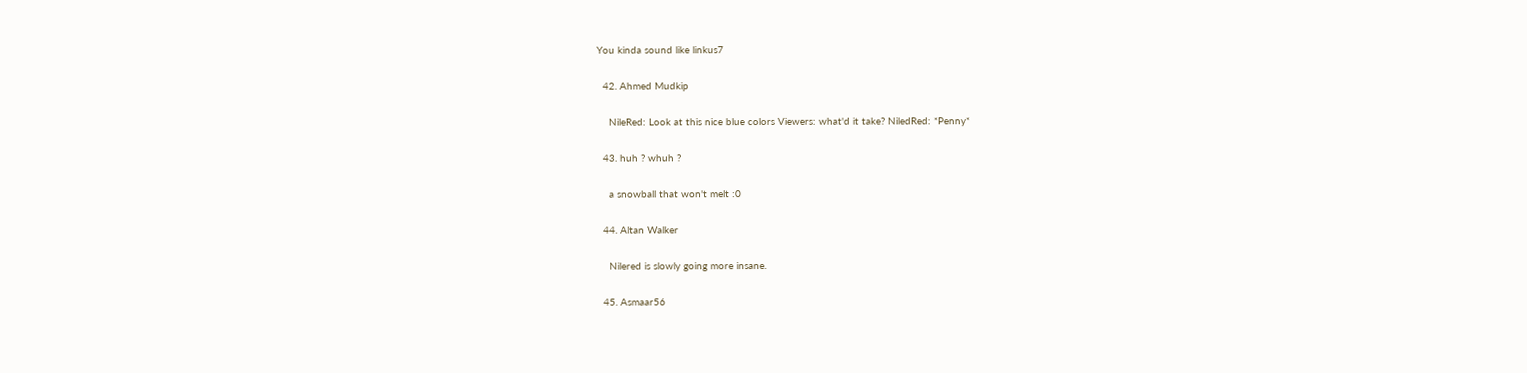You kinda sound like linkus7

  42. Ahmed Mudkip

    NileRed: Look at this nice blue colors Viewers: what'd it take? NiledRed: *Penny*

  43. huh ? whuh ?

    a snowball that won't melt :0

  44. Altan Walker

    Nilered is slowly going more insane.

  45. Asmaar56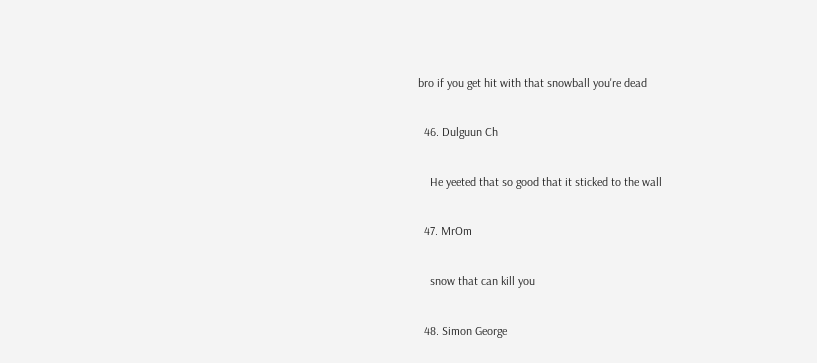bro if you get hit with that snowball you're dead

  46. Dulguun Ch

    He yeeted that so good that it sticked to the wall

  47. MrOm

    snow that can kill you

  48. Simon George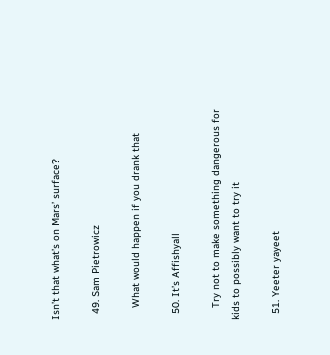Isn’t that what’s on Mars’ surface?

  49. Sam Pietrowicz

    What would happen if you drank that

  50. It’s Affishyall

    Try not to make something dangerous for kids to possibly want to try it

  51. Yeeter yayeet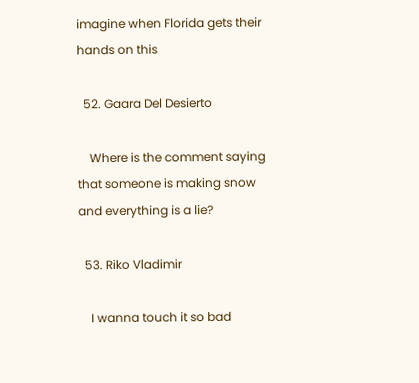imagine when Florida gets their hands on this

  52. Gaara Del Desierto

    Where is the comment saying that someone is making snow and everything is a lie?

  53. Riko Vladimir

    I wanna touch it so bad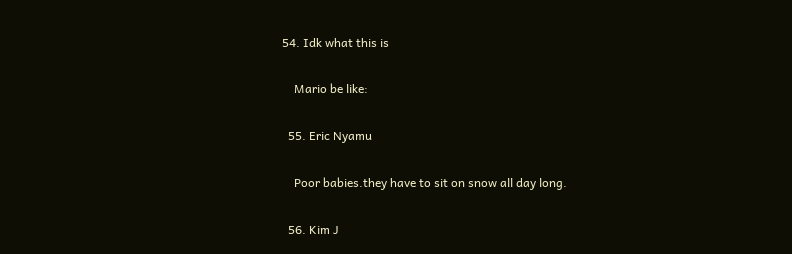54. Idk what this is

    Mario be like:

  55. Eric Nyamu

    Poor babies.they have to sit on snow all day long.

  56. Kim J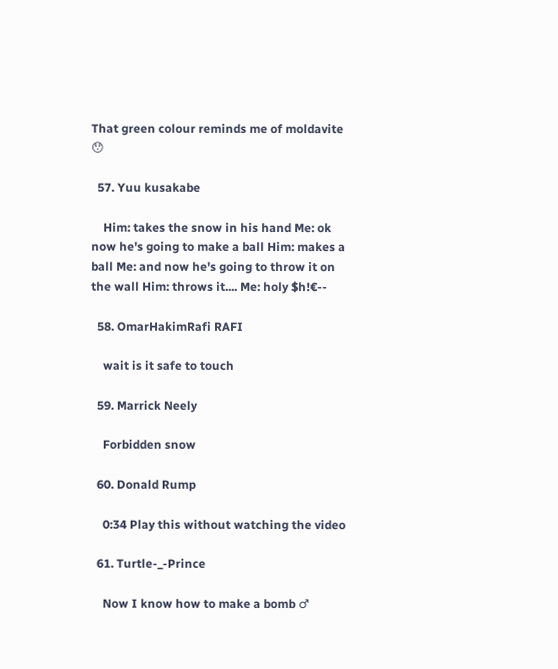That green colour reminds me of moldavite 😯

  57. Yuu kusakabe

    Him: takes the snow in his hand Me: ok now he's going to make a ball Him: makes a ball Me: and now he's going to throw it on the wall Him: throws it.... Me: holy $h!€--

  58. OmarHakimRafi RAFI

    wait is it safe to touch

  59. Marrick Neely

    Forbidden snow

  60. Donald Rump

    0:34 Play this without watching the video

  61. Turtle-_-Prince

    Now I know how to make a bomb ♂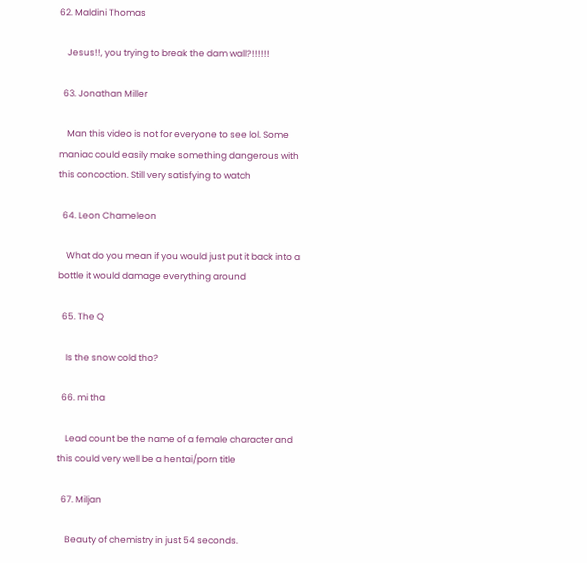62. Maldini Thomas

    Jesus!!, you trying to break the dam wall?!!!!!!

  63. Jonathan Miller

    Man this video is not for everyone to see lol. Some maniac could easily make something dangerous with this concoction. Still very satisfying to watch

  64. Leon Chameleon

    What do you mean if you would just put it back into a bottle it would damage everything around

  65. The Q

    Is the snow cold tho?

  66. mi tha

    Lead count be the name of a female character and this could very well be a hentai/porn title

  67. Miljan

    Beauty of chemistry in just 54 seconds.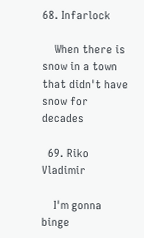68. Infarlock

    When there is snow in a town that didn't have snow for decades

  69. Riko Vladimir

    I'm gonna binge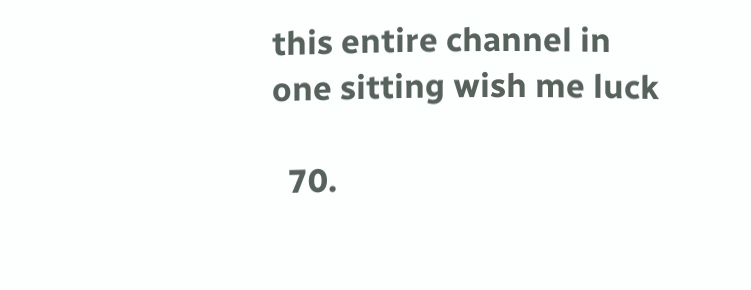this entire channel in one sitting wish me luck

  70.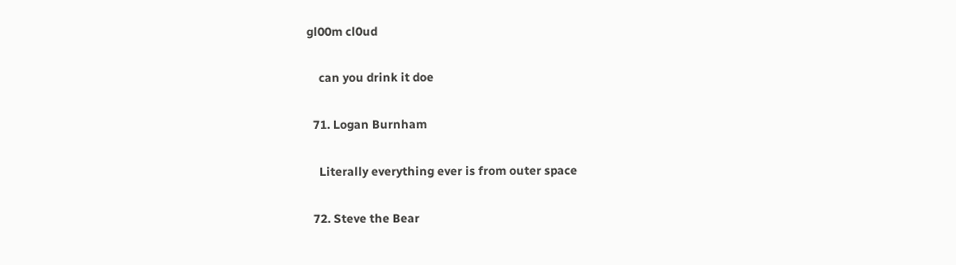gl00m cl0ud

    can you drink it doe

  71. Logan Burnham

    Literally everything ever is from outer space

  72. Steve the Bear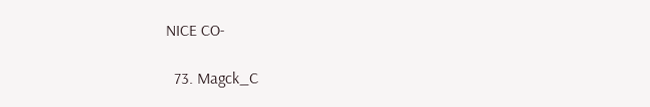NICE CO-

  73. Magck_C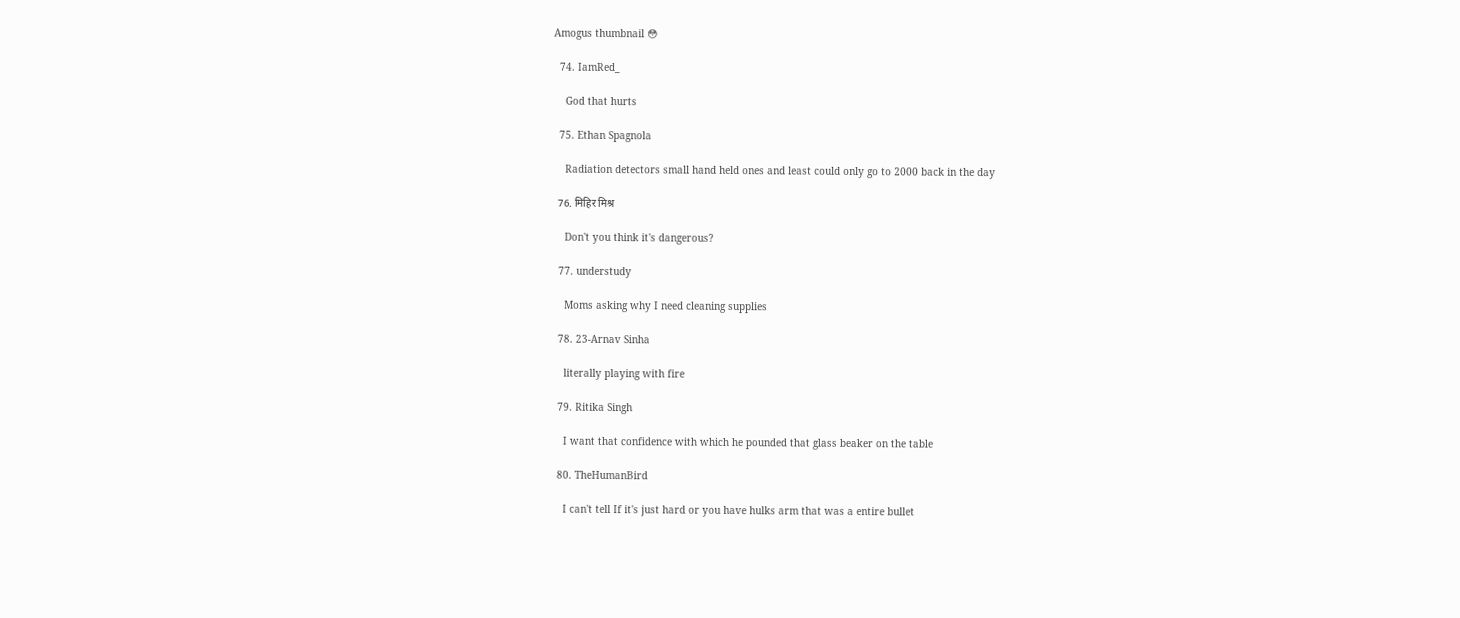Amogus thumbnail 😳

  74. IamRed_

    God that hurts

  75. Ethan Spagnola

    Radiation detectors small hand held ones and least could only go to 2000 back in the day

  76. मिहिर मिश्र

    Don't you think it's dangerous?

  77. understudy

    Moms asking why I need cleaning supplies

  78. 23-Arnav Sinha

    literally playing with fire

  79. Ritika Singh

    I want that confidence with which he pounded that glass beaker on the table

  80. TheHumanBird

    I can't tell If it's just hard or you have hulks arm that was a entire bullet